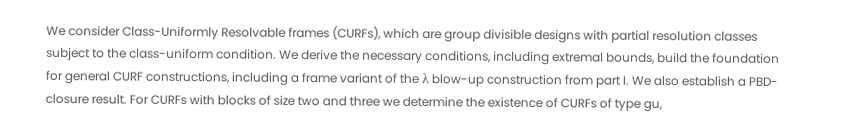We consider Class-Uniformly Resolvable frames (CURFs), which are group divisible designs with partial resolution classes subject to the class-uniform condition. We derive the necessary conditions, including extremal bounds, build the foundation for general CURF constructions, including a frame variant of the λ blow-up construction from part I. We also establish a PBD-closure result. For CURFs with blocks of size two and three we determine the existence of CURFs of type gu,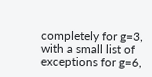completely for g=3, with a small list of exceptions for g=6,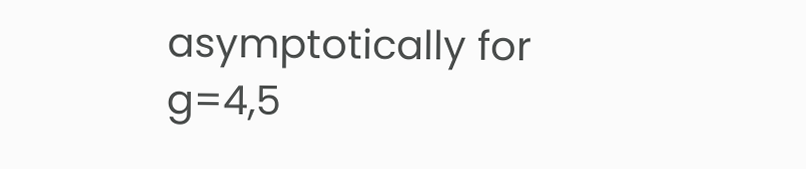asymptotically for g=4,5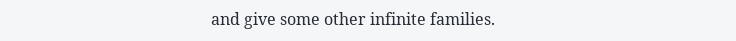and give some other infinite families.